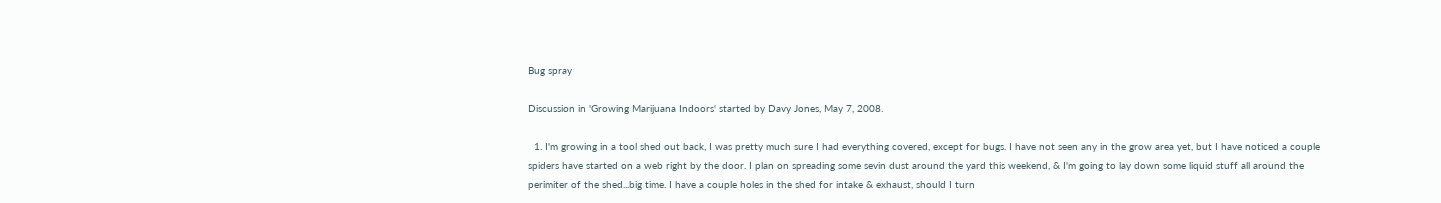Bug spray

Discussion in 'Growing Marijuana Indoors' started by Davy Jones, May 7, 2008.

  1. I'm growing in a tool shed out back, I was pretty much sure I had everything covered, except for bugs. I have not seen any in the grow area yet, but I have noticed a couple spiders have started on a web right by the door. I plan on spreading some sevin dust around the yard this weekend, & I'm going to lay down some liquid stuff all around the perimiter of the shed...big time. I have a couple holes in the shed for intake & exhaust, should I turn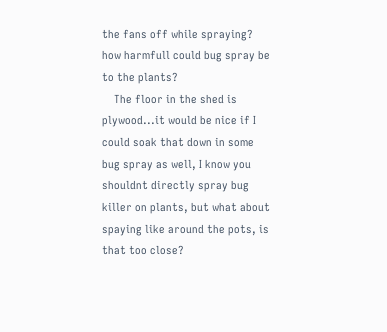the fans off while spraying? how harmfull could bug spray be to the plants?
    The floor in the shed is plywood...it would be nice if I could soak that down in some bug spray as well, I know you shouldnt directly spray bug killer on plants, but what about spaying like around the pots, is that too close?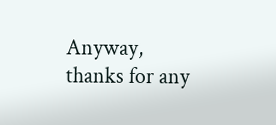Anyway, thanks for any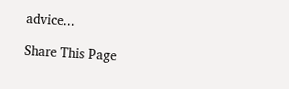advice...

Share This Page